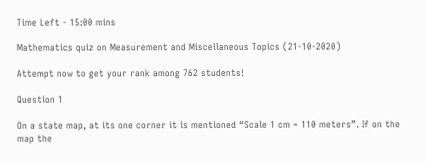Time Left - 15:00 mins

Mathematics quiz on Measurement and Miscellaneous Topics (21-10-2020)

Attempt now to get your rank among 762 students!

Question 1

On a state map, at its one corner it is mentioned “Scale 1 cm = 110 meters”. If on the map the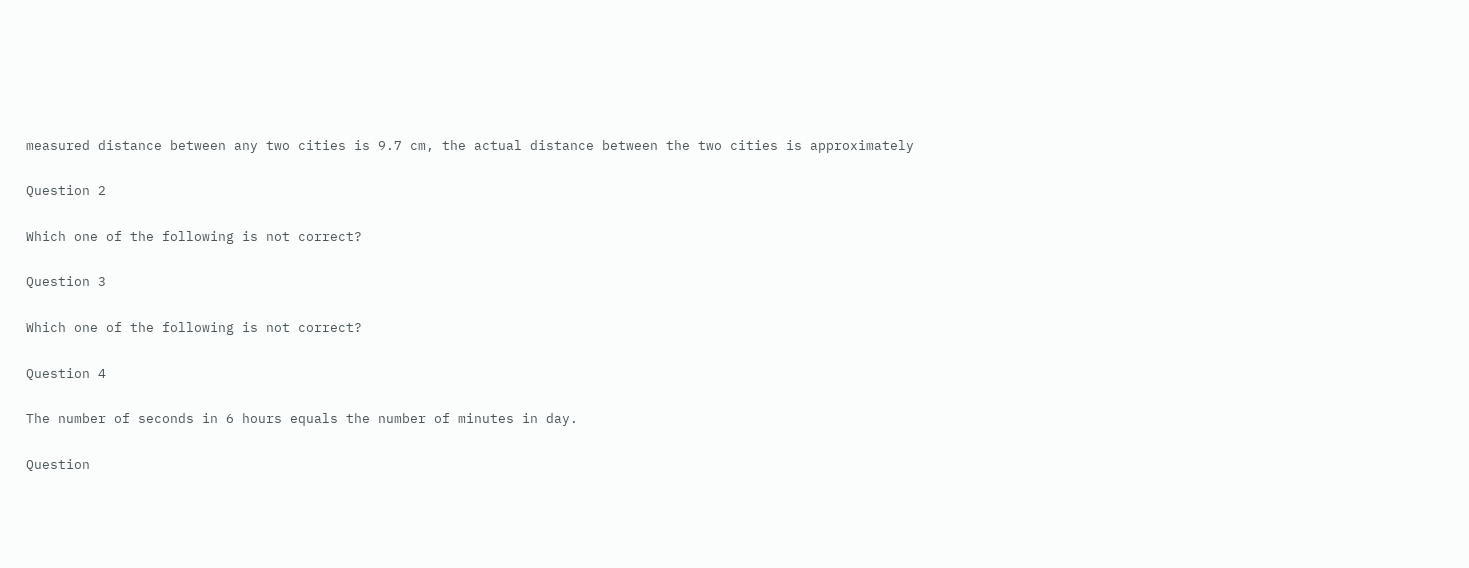measured distance between any two cities is 9.7 cm, the actual distance between the two cities is approximately

Question 2

Which one of the following is not correct?

Question 3

Which one of the following is not correct?

Question 4

The number of seconds in 6 hours equals the number of minutes in day.

Question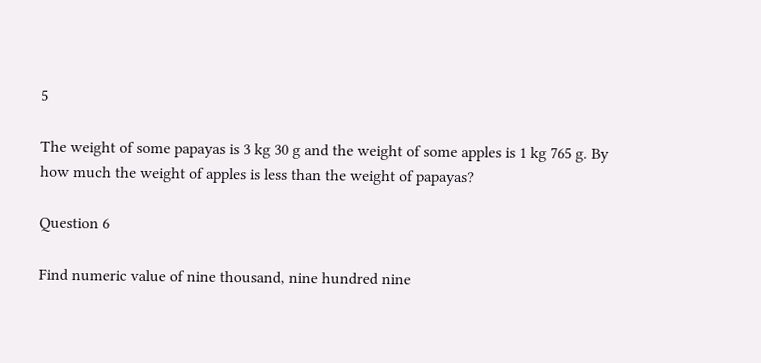5

The weight of some papayas is 3 kg 30 g and the weight of some apples is 1 kg 765 g. By how much the weight of apples is less than the weight of papayas?

Question 6

Find numeric value of nine thousand, nine hundred nine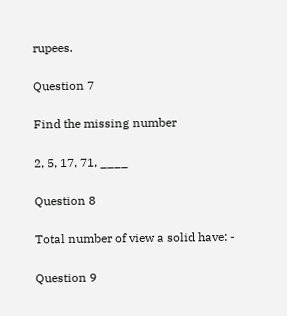rupees.

Question 7

Find the missing number

2, 5, 17, 71, ____

Question 8

Total number of view a solid have: -

Question 9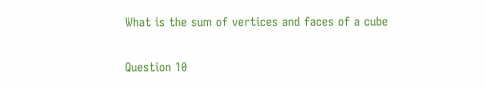What is the sum of vertices and faces of a cube

Question 10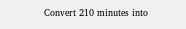Convert 210 minutes into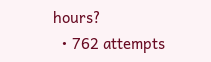hours?
  • 762 attempts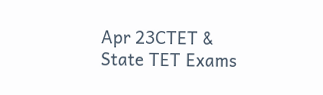Apr 23CTET & State TET Exams